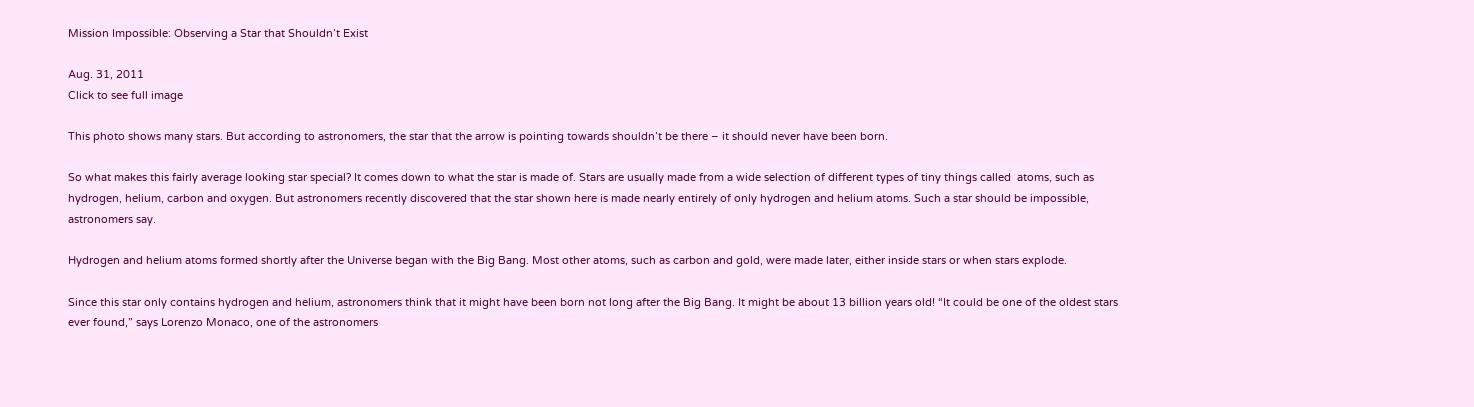Mission Impossible: Observing a Star that Shouldn’t Exist

Aug. 31, 2011
Click to see full image

This photo shows many stars. But according to astronomers, the star that the arrow is pointing towards shouldn’t be there – it should never have been born.

So what makes this fairly average looking star special? It comes down to what the star is made of. Stars are usually made from a wide selection of different types of tiny things called  atoms, such as hydrogen, helium, carbon and oxygen. But astronomers recently discovered that the star shown here is made nearly entirely of only hydrogen and helium atoms. Such a star should be impossible, astronomers say.

Hydrogen and helium atoms formed shortly after the Universe began with the Big Bang. Most other atoms, such as carbon and gold, were made later, either inside stars or when stars explode.

Since this star only contains hydrogen and helium, astronomers think that it might have been born not long after the Big Bang. It might be about 13 billion years old! “It could be one of the oldest stars ever found,” says Lorenzo Monaco, one of the astronomers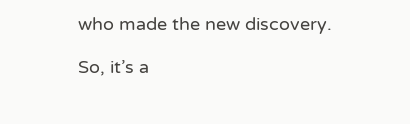who made the new discovery.

So, it’s a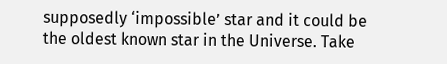supposedly ‘impossible’ star and it could be the oldest known star in the Universe. Take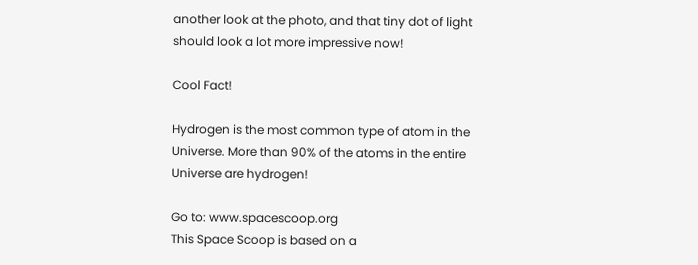another look at the photo, and that tiny dot of light should look a lot more impressive now!

Cool Fact!

Hydrogen is the most common type of atom in the Universe. More than 90% of the atoms in the entire Universe are hydrogen!

Go to: www.spacescoop.org
This Space Scoop is based on a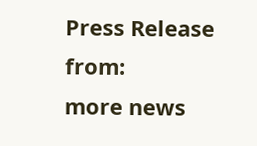Press Release from:
more news